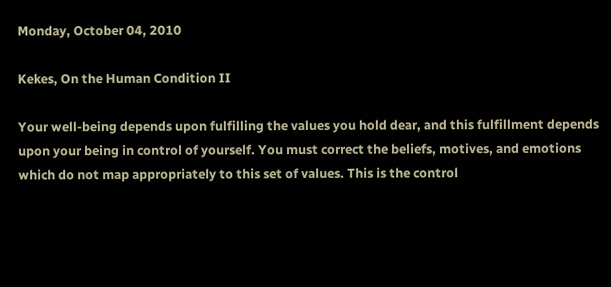Monday, October 04, 2010

Kekes, On the Human Condition II

Your well-being depends upon fulfilling the values you hold dear, and this fulfillment depends upon your being in control of yourself. You must correct the beliefs, motives, and emotions which do not map appropriately to this set of values. This is the control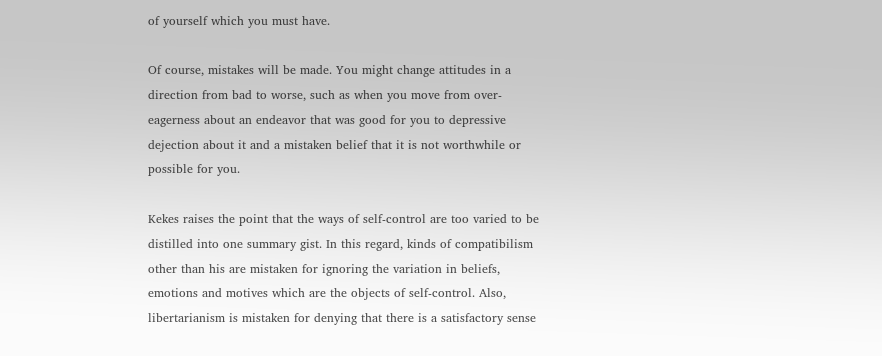of yourself which you must have.

Of course, mistakes will be made. You might change attitudes in a direction from bad to worse, such as when you move from over-eagerness about an endeavor that was good for you to depressive dejection about it and a mistaken belief that it is not worthwhile or possible for you.

Kekes raises the point that the ways of self-control are too varied to be distilled into one summary gist. In this regard, kinds of compatibilism other than his are mistaken for ignoring the variation in beliefs, emotions and motives which are the objects of self-control. Also, libertarianism is mistaken for denying that there is a satisfactory sense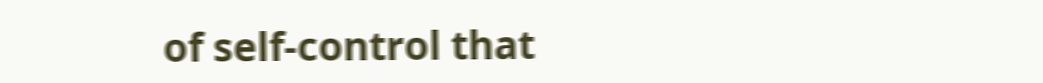of self-control that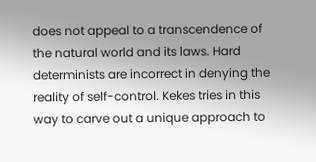does not appeal to a transcendence of the natural world and its laws. Hard determinists are incorrect in denying the reality of self-control. Kekes tries in this way to carve out a unique approach to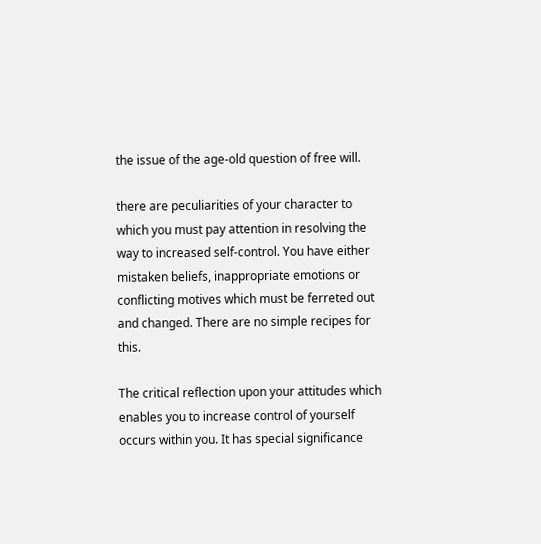the issue of the age-old question of free will.

there are peculiarities of your character to which you must pay attention in resolving the way to increased self-control. You have either mistaken beliefs, inappropriate emotions or conflicting motives which must be ferreted out and changed. There are no simple recipes for this.

The critical reflection upon your attitudes which enables you to increase control of yourself occurs within you. It has special significance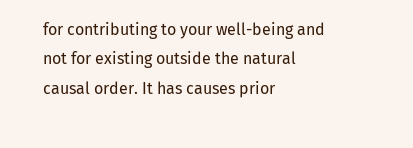for contributing to your well-being and not for existing outside the natural causal order. It has causes prior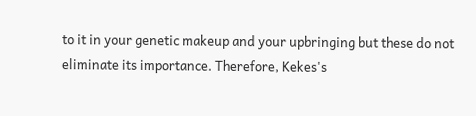to it in your genetic makeup and your upbringing but these do not eliminate its importance. Therefore, Kekes's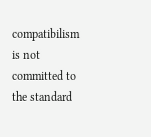compatibilism is not committed to the standard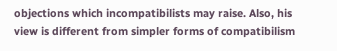objections which incompatibilists may raise. Also, his view is different from simpler forms of compatibilism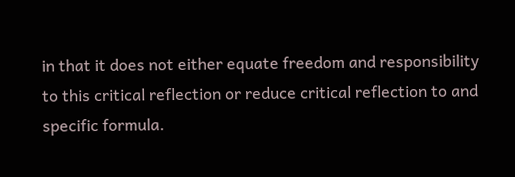in that it does not either equate freedom and responsibility to this critical reflection or reduce critical reflection to and specific formula.